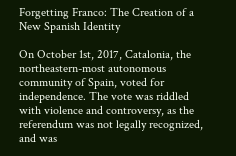Forgetting Franco: The Creation of a New Spanish Identity

On October 1st, 2017, Catalonia, the northeastern-most autonomous community of Spain, voted for independence. The vote was riddled with violence and controversy, as the referendum was not legally recognized, and was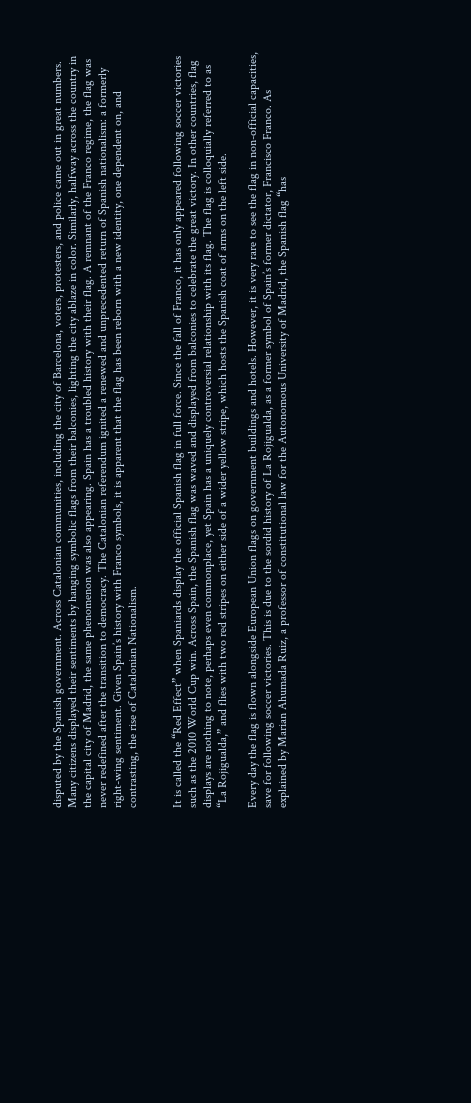disputed by the Spanish government. Across Catalonian communities, including the city of Barcelona, voters, protesters, and police came out in great numbers. Many citizens displayed their sentiments by hanging symbolic flags from their balconies, lighting the city ablaze in color. Similarly, halfway across the country in the capital city of Madrid, the same phenomenon was also appearing. Spain has a troubled history with their flag. A remnant of the Franco regime, the flag was never redefined after the transition to democracy. The Catalonian referendum ignited a renewed and unprecedented return of Spanish nationalism: a formerly right-wing sentiment. Given Spain’s history with Franco symbols, it is apparent that the flag has been reborn with a new identity, one dependent on, and contrasting, the rise of Catalonian Nationalism.


It is called the “Red Effect” when Spaniards display the official Spanish flag in full force. Since the fall of Franco, it has only appeared following soccer victories such as the 2010 World Cup win. Across Spain, the Spanish flag was waved and displayed from balconies to celebrate the great victory. In other countries, flag displays are nothing to note, perhaps even commonplace, yet Spain has a uniquely controversial relationship with its flag. The flag is colloquially referred to as “La Rojigualda,” and flies with two red stripes on either side of a wider yellow stripe, which hosts the Spanish coat of arms on the left side.

Every day the flag is flown alongside European Union flags on government buildings and hotels. However, it is very rare to see the flag in non-official capacities, save for following soccer victories. This is due to the sordid history of La Rojigualda, as a former symbol of Spain’s former dictator, Francisco Franco. As explained by Marian Ahumada Ruiz, a professor of constitutional law for the Autonomous University of Madrid, the Spanish flag “has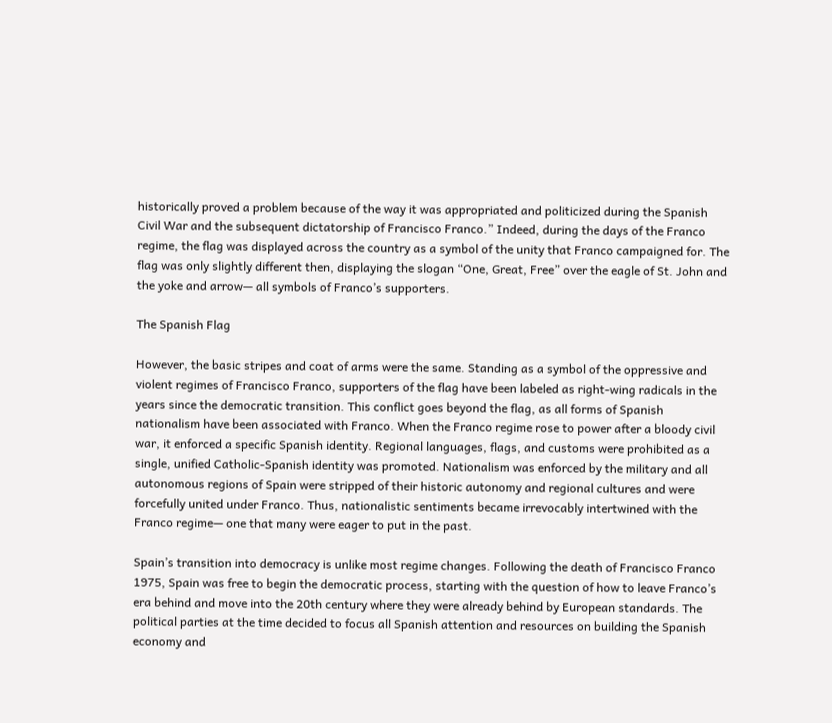historically proved a problem because of the way it was appropriated and politicized during the Spanish Civil War and the subsequent dictatorship of Francisco Franco.” Indeed, during the days of the Franco regime, the flag was displayed across the country as a symbol of the unity that Franco campaigned for. The flag was only slightly different then, displaying the slogan “One, Great, Free” over the eagle of St. John and the yoke and arrow— all symbols of Franco’s supporters.

The Spanish Flag

However, the basic stripes and coat of arms were the same. Standing as a symbol of the oppressive and violent regimes of Francisco Franco, supporters of the flag have been labeled as right-wing radicals in the years since the democratic transition. This conflict goes beyond the flag, as all forms of Spanish nationalism have been associated with Franco. When the Franco regime rose to power after a bloody civil war, it enforced a specific Spanish identity. Regional languages, flags, and customs were prohibited as a single, unified Catholic-Spanish identity was promoted. Nationalism was enforced by the military and all autonomous regions of Spain were stripped of their historic autonomy and regional cultures and were forcefully united under Franco. Thus, nationalistic sentiments became irrevocably intertwined with the Franco regime— one that many were eager to put in the past.

Spain’s transition into democracy is unlike most regime changes. Following the death of Francisco Franco 1975, Spain was free to begin the democratic process, starting with the question of how to leave Franco’s era behind and move into the 20th century where they were already behind by European standards. The political parties at the time decided to focus all Spanish attention and resources on building the Spanish economy and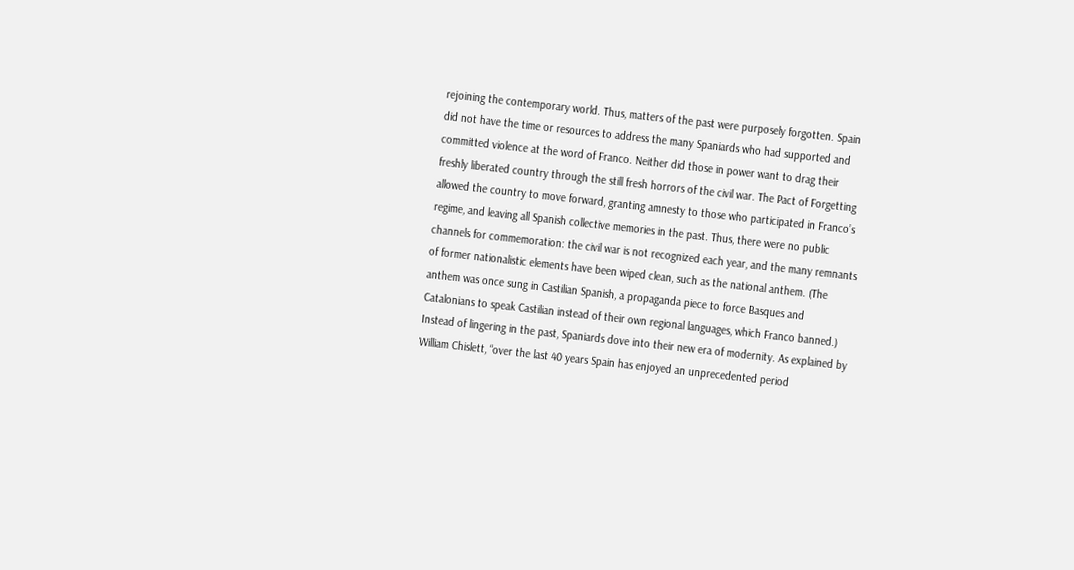rejoining the contemporary world. Thus, matters of the past were purposely forgotten. Spain did not have the time or resources to address the many Spaniards who had supported and committed violence at the word of Franco. Neither did those in power want to drag their freshly liberated country through the still fresh horrors of the civil war. The Pact of Forgetting allowed the country to move forward, granting amnesty to those who participated in Franco’s regime, and leaving all Spanish collective memories in the past. Thus, there were no public channels for commemoration: the civil war is not recognized each year, and the many remnants of former nationalistic elements have been wiped clean, such as the national anthem. (The anthem was once sung in Castilian Spanish, a propaganda piece to force Basques and Catalonians to speak Castilian instead of their own regional languages, which Franco banned.) Instead of lingering in the past, Spaniards dove into their new era of modernity. As explained by William Chislett, “over the last 40 years Spain has enjoyed an unprecedented period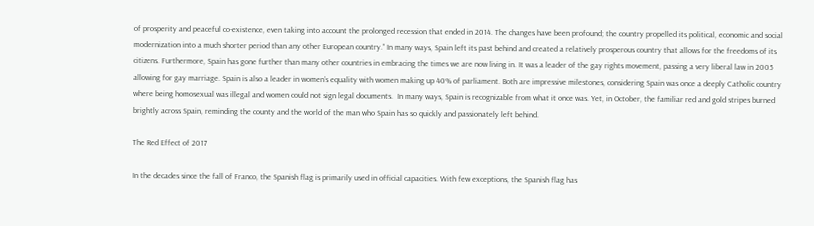of prosperity and peaceful co-existence, even taking into account the prolonged recession that ended in 2014. The changes have been profound; the country propelled its political, economic and social modernization into a much shorter period than any other European country.” In many ways, Spain left its past behind and created a relatively prosperous country that allows for the freedoms of its citizens. Furthermore, Spain has gone further than many other countries in embracing the times we are now living in. It was a leader of the gay rights movement, passing a very liberal law in 2005 allowing for gay marriage. Spain is also a leader in women’s equality with women making up 40% of parliament. Both are impressive milestones, considering Spain was once a deeply Catholic country where being homosexual was illegal and women could not sign legal documents.  In many ways, Spain is recognizable from what it once was. Yet, in October, the familiar red and gold stripes burned brightly across Spain, reminding the county and the world of the man who Spain has so quickly and passionately left behind.

The Red Effect of 2017

In the decades since the fall of Franco, the Spanish flag is primarily used in official capacities. With few exceptions, the Spanish flag has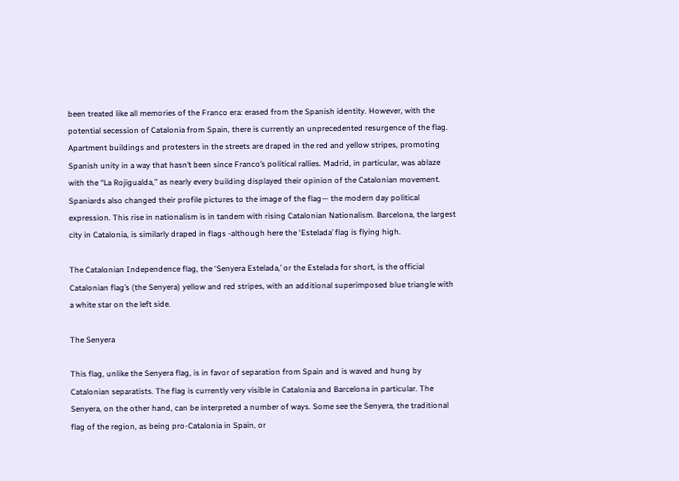been treated like all memories of the Franco era: erased from the Spanish identity. However, with the potential secession of Catalonia from Spain, there is currently an unprecedented resurgence of the flag. Apartment buildings and protesters in the streets are draped in the red and yellow stripes, promoting Spanish unity in a way that hasn’t been since Franco’s political rallies. Madrid, in particular, was ablaze with the “La Rojigualda,” as nearly every building displayed their opinion of the Catalonian movement. Spaniards also changed their profile pictures to the image of the flag— the modern day political expression. This rise in nationalism is in tandem with rising Catalonian Nationalism. Barcelona, the largest city in Catalonia, is similarly draped in flags -although here the ‘Estelada’ flag is flying high.

The Catalonian Independence flag, the ‘Senyera Estelada,’ or the Estelada for short, is the official Catalonian flag’s (the Senyera) yellow and red stripes, with an additional superimposed blue triangle with a white star on the left side.

The Senyera

This flag, unlike the Senyera flag, is in favor of separation from Spain and is waved and hung by Catalonian separatists. The flag is currently very visible in Catalonia and Barcelona in particular. The Senyera, on the other hand, can be interpreted a number of ways. Some see the Senyera, the traditional flag of the region, as being pro-Catalonia in Spain, or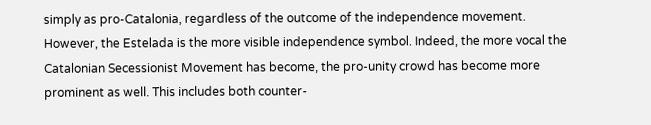simply as pro-Catalonia, regardless of the outcome of the independence movement. However, the Estelada is the more visible independence symbol. Indeed, the more vocal the Catalonian Secessionist Movement has become, the pro-unity crowd has become more prominent as well. This includes both counter-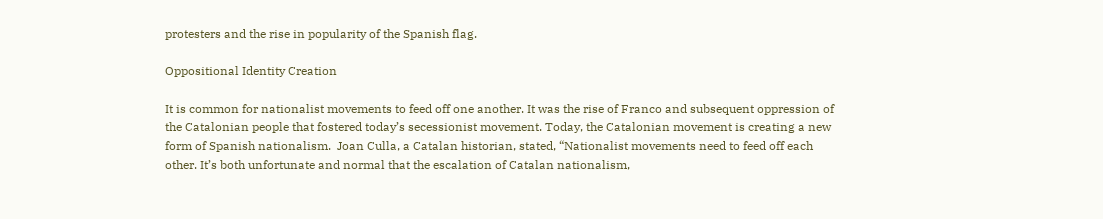protesters and the rise in popularity of the Spanish flag.

Oppositional Identity Creation

It is common for nationalist movements to feed off one another. It was the rise of Franco and subsequent oppression of the Catalonian people that fostered today’s secessionist movement. Today, the Catalonian movement is creating a new form of Spanish nationalism.  Joan Culla, a Catalan historian, stated, “Nationalist movements need to feed off each other. It’s both unfortunate and normal that the escalation of Catalan nationalism,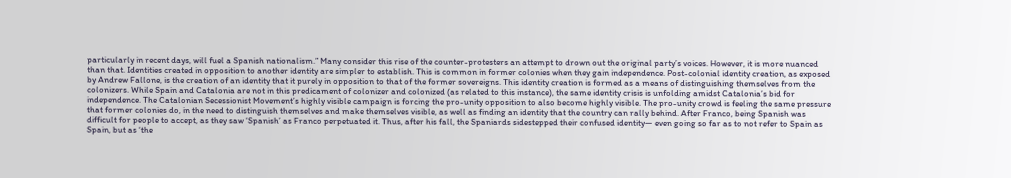particularly in recent days, will fuel a Spanish nationalism.” Many consider this rise of the counter-protesters an attempt to drown out the original party’s voices. However, it is more nuanced than that. Identities created in opposition to another identity are simpler to establish. This is common in former colonies when they gain independence. Post-colonial identity creation, as exposed by Andrew Fallone, is the creation of an identity that it purely in opposition to that of the former sovereigns. This identity creation is formed as a means of distinguishing themselves from the colonizers. While Spain and Catalonia are not in this predicament of colonizer and colonized (as related to this instance), the same identity crisis is unfolding amidst Catalonia’s bid for independence. The Catalonian Secessionist Movement’s highly visible campaign is forcing the pro-unity opposition to also become highly visible. The pro-unity crowd is feeling the same pressure that former colonies do, in the need to distinguish themselves and make themselves visible, as well as finding an identity that the country can rally behind. After Franco, being Spanish was difficult for people to accept, as they saw ‘Spanish’ as Franco perpetuated it. Thus, after his fall, the Spaniards sidestepped their confused identity— even going so far as to not refer to Spain as Spain, but as ‘the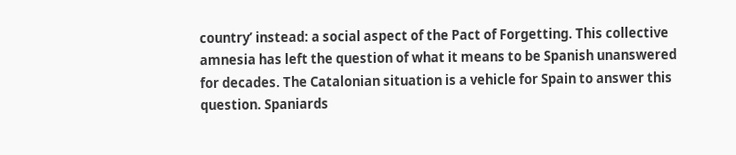country’ instead: a social aspect of the Pact of Forgetting. This collective amnesia has left the question of what it means to be Spanish unanswered for decades. The Catalonian situation is a vehicle for Spain to answer this question. Spaniards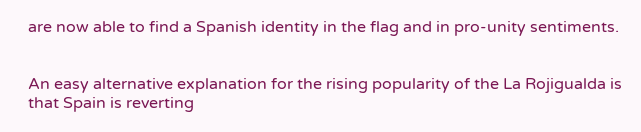are now able to find a Spanish identity in the flag and in pro-unity sentiments.


An easy alternative explanation for the rising popularity of the La Rojigualda is that Spain is reverting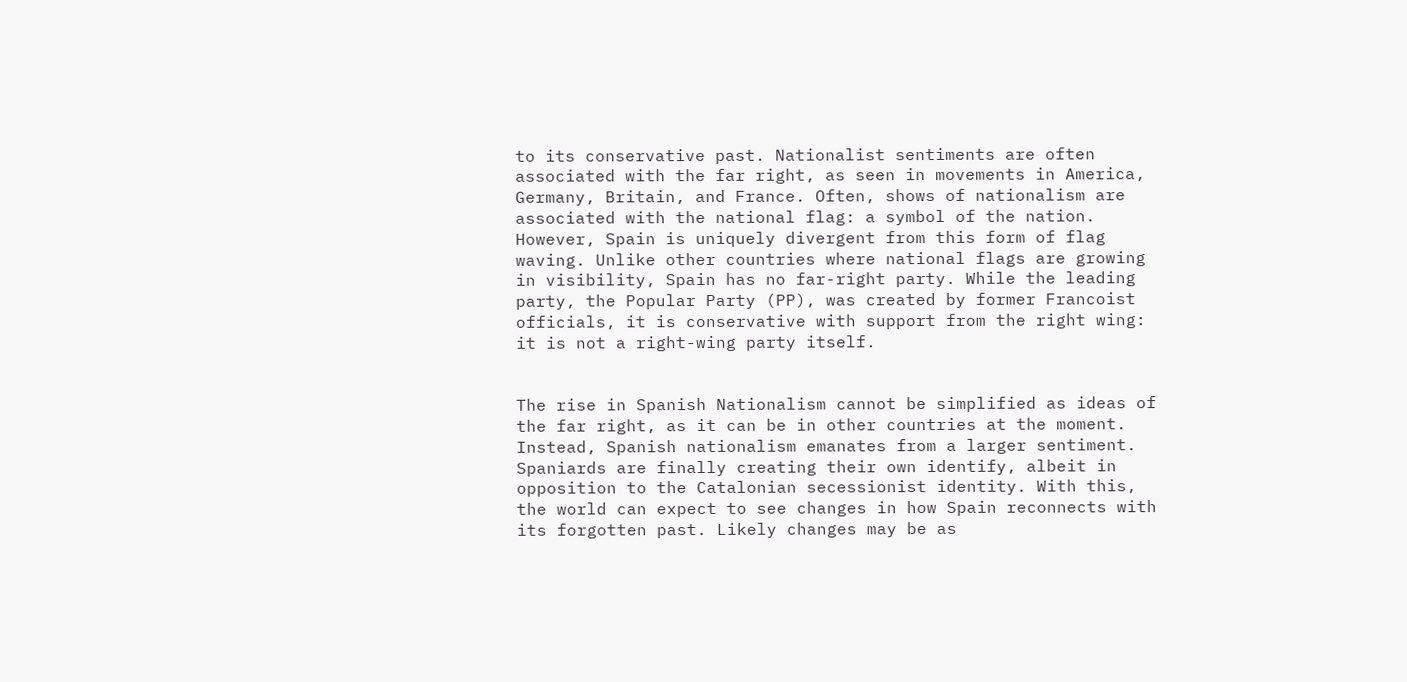to its conservative past. Nationalist sentiments are often associated with the far right, as seen in movements in America, Germany, Britain, and France. Often, shows of nationalism are associated with the national flag: a symbol of the nation. However, Spain is uniquely divergent from this form of flag waving. Unlike other countries where national flags are growing in visibility, Spain has no far-right party. While the leading party, the Popular Party (PP), was created by former Francoist officials, it is conservative with support from the right wing: it is not a right-wing party itself.


The rise in Spanish Nationalism cannot be simplified as ideas of the far right, as it can be in other countries at the moment. Instead, Spanish nationalism emanates from a larger sentiment. Spaniards are finally creating their own identify, albeit in opposition to the Catalonian secessionist identity. With this, the world can expect to see changes in how Spain reconnects with its forgotten past. Likely changes may be as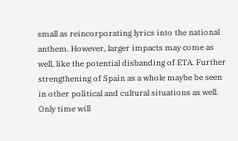small as reincorporating lyrics into the national anthem. However, larger impacts may come as well, like the potential disbanding of ETA. Further strengthening of Spain as a whole maybe be seen in other political and cultural situations as well. Only time will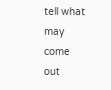tell what may come out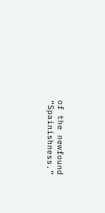of the newfound “Spainishness.”